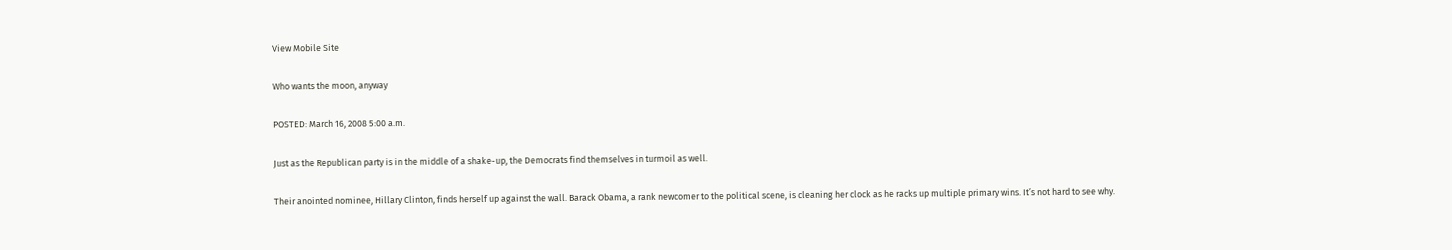View Mobile Site

Who wants the moon, anyway

POSTED: March 16, 2008 5:00 a.m.

Just as the Republican party is in the middle of a shake-up, the Democrats find themselves in turmoil as well.

Their anointed nominee, Hillary Clinton, finds herself up against the wall. Barack Obama, a rank newcomer to the political scene, is cleaning her clock as he racks up multiple primary wins. It’s not hard to see why.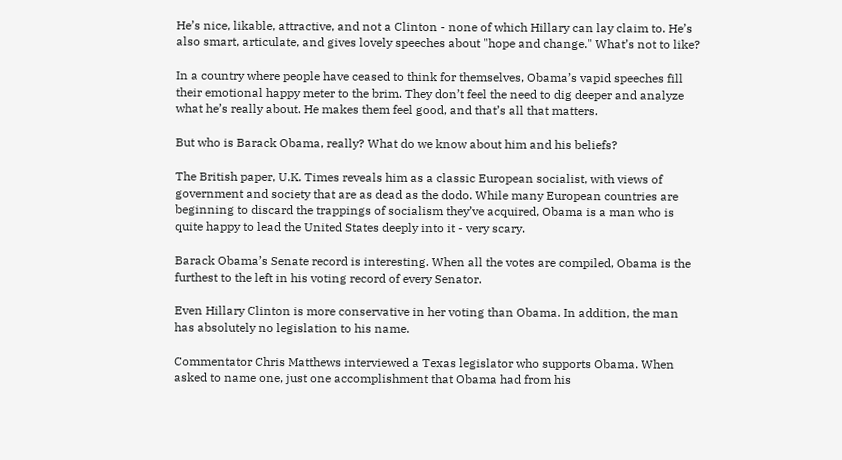He’s nice, likable, attractive, and not a Clinton - none of which Hillary can lay claim to. He’s also smart, articulate, and gives lovely speeches about "hope and change." What’s not to like?

In a country where people have ceased to think for themselves, Obama’s vapid speeches fill their emotional happy meter to the brim. They don’t feel the need to dig deeper and analyze what he’s really about. He makes them feel good, and that’s all that matters.

But who is Barack Obama, really? What do we know about him and his beliefs?

The British paper, U.K. Times reveals him as a classic European socialist, with views of government and society that are as dead as the dodo. While many European countries are beginning to discard the trappings of socialism they’ve acquired, Obama is a man who is quite happy to lead the United States deeply into it - very scary.

Barack Obama’s Senate record is interesting. When all the votes are compiled, Obama is the furthest to the left in his voting record of every Senator.

Even Hillary Clinton is more conservative in her voting than Obama. In addition, the man has absolutely no legislation to his name.

Commentator Chris Matthews interviewed a Texas legislator who supports Obama. When asked to name one, just one accomplishment that Obama had from his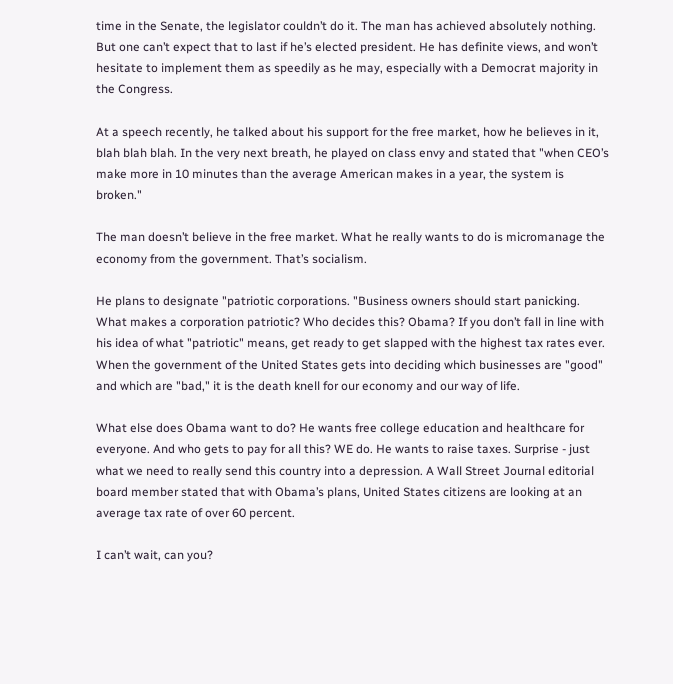time in the Senate, the legislator couldn’t do it. The man has achieved absolutely nothing. But one can’t expect that to last if he’s elected president. He has definite views, and won’t hesitate to implement them as speedily as he may, especially with a Democrat majority in the Congress.

At a speech recently, he talked about his support for the free market, how he believes in it, blah blah blah. In the very next breath, he played on class envy and stated that "when CEO’s make more in 10 minutes than the average American makes in a year, the system is broken."

The man doesn’t believe in the free market. What he really wants to do is micromanage the economy from the government. That’s socialism.

He plans to designate "patriotic corporations. "Business owners should start panicking. What makes a corporation patriotic? Who decides this? Obama? If you don’t fall in line with his idea of what "patriotic" means, get ready to get slapped with the highest tax rates ever. When the government of the United States gets into deciding which businesses are "good" and which are "bad," it is the death knell for our economy and our way of life.

What else does Obama want to do? He wants free college education and healthcare for everyone. And who gets to pay for all this? WE do. He wants to raise taxes. Surprise - just what we need to really send this country into a depression. A Wall Street Journal editorial board member stated that with Obama’s plans, United States citizens are looking at an average tax rate of over 60 percent.

I can’t wait, can you?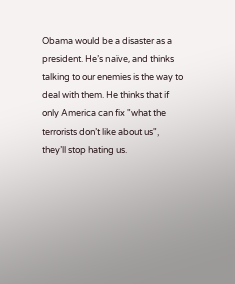Obama would be a disaster as a president. He’s naïve, and thinks talking to our enemies is the way to deal with them. He thinks that if only America can fix "what the terrorists don’t like about us", they’ll stop hating us.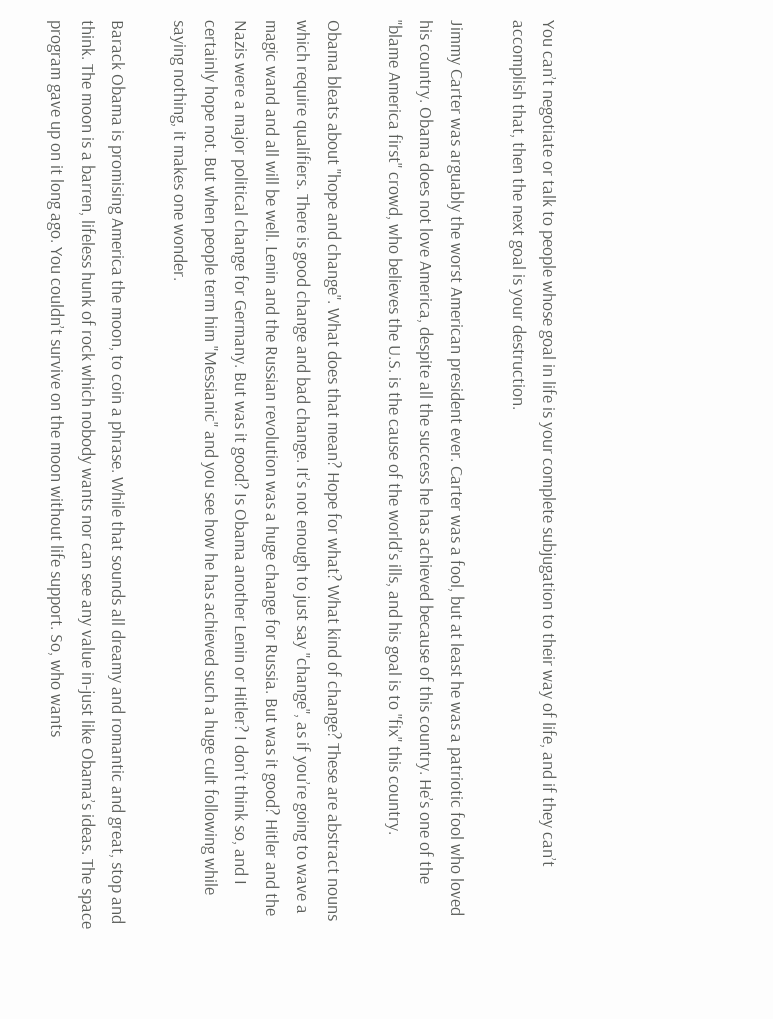You can’t negotiate or talk to people whose goal in life is your complete subjugation to their way of life, and if they can’t accomplish that, then the next goal is your destruction.

Jimmy Carter was arguably the worst American president ever. Carter was a fool, but at least he was a patriotic fool who loved his country. Obama does not love America, despite all the success he has achieved because of this country. He’s one of the "blame America first" crowd, who believes the U.S. is the cause of the world’s ills, and his goal is to "fix" this country.

Obama bleats about "hope and change". What does that mean? Hope for what? What kind of change? These are abstract nouns which require qualifiers. There is good change and bad change. It’s not enough to just say "change", as if you’re going to wave a magic wand and all will be well. Lenin and the Russian revolution was a huge change for Russia. But was it good? Hitler and the Nazis were a major political change for Germany. But was it good? Is Obama another Lenin or Hitler? I don’t think so, and I certainly hope not. But when people term him "Messianic" and you see how he has achieved such a huge cult following while saying nothing, it makes one wonder.

Barack Obama is promising America the moon, to coin a phrase. While that sounds all dreamy and romantic and great, stop and think. The moon is a barren, lifeless hunk of rock which nobody wants nor can see any value in-just like Obama’s ideas. The space program gave up on it long ago. You couldn’t survive on the moon without life support. So, who wants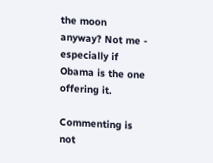the moon anyway? Not me - especially if Obama is the one offering it.

Commenting is not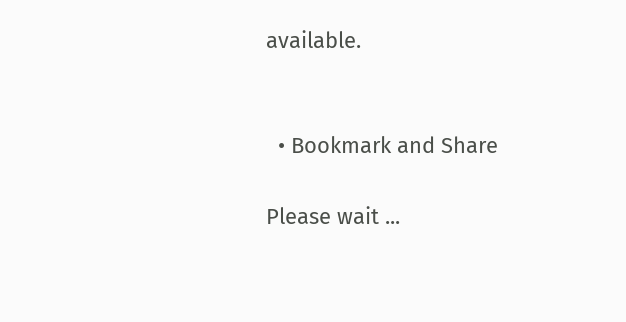available.


  • Bookmark and Share

Please wait ...